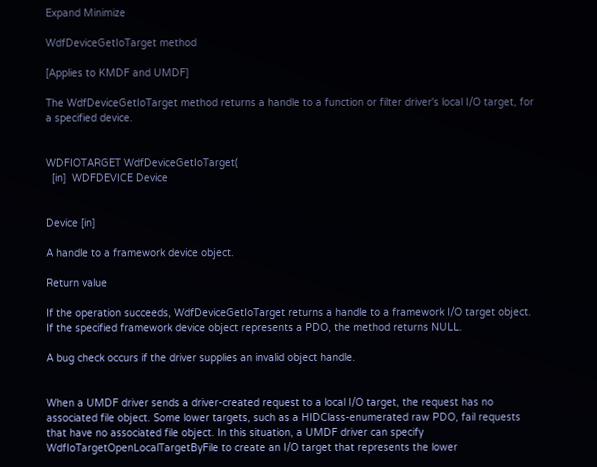Expand Minimize

WdfDeviceGetIoTarget method

[Applies to KMDF and UMDF]

The WdfDeviceGetIoTarget method returns a handle to a function or filter driver's local I/O target, for a specified device.


WDFIOTARGET WdfDeviceGetIoTarget(
  [in]  WDFDEVICE Device


Device [in]

A handle to a framework device object.

Return value

If the operation succeeds, WdfDeviceGetIoTarget returns a handle to a framework I/O target object. If the specified framework device object represents a PDO, the method returns NULL.

A bug check occurs if the driver supplies an invalid object handle.


When a UMDF driver sends a driver-created request to a local I/O target, the request has no associated file object. Some lower targets, such as a HIDClass-enumerated raw PDO, fail requests that have no associated file object. In this situation, a UMDF driver can specify WdfIoTargetOpenLocalTargetByFile to create an I/O target that represents the lower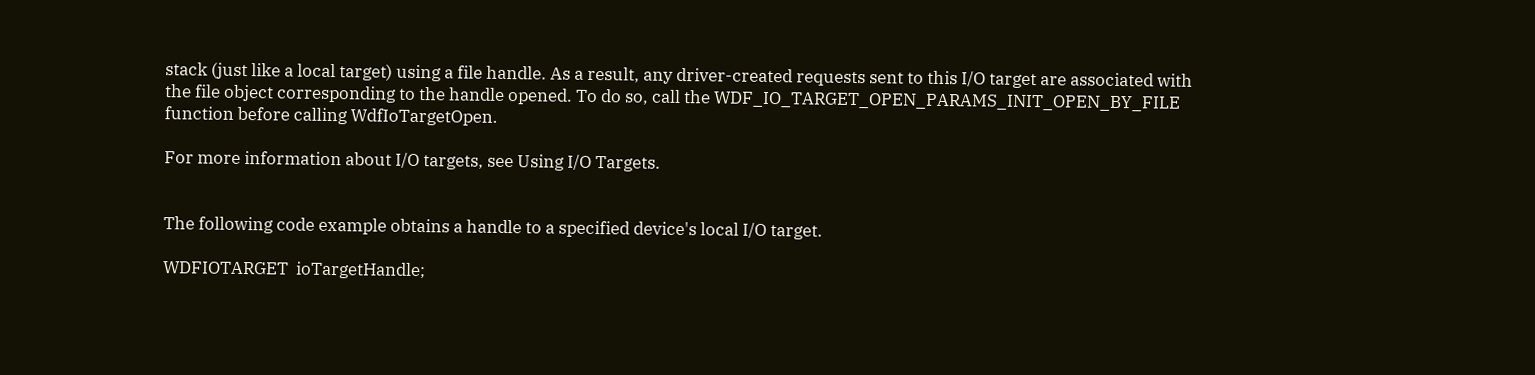stack (just like a local target) using a file handle. As a result, any driver-created requests sent to this I/O target are associated with the file object corresponding to the handle opened. To do so, call the WDF_IO_TARGET_OPEN_PARAMS_INIT_OPEN_BY_FILE function before calling WdfIoTargetOpen.

For more information about I/O targets, see Using I/O Targets.


The following code example obtains a handle to a specified device's local I/O target.

WDFIOTARGET  ioTargetHandle;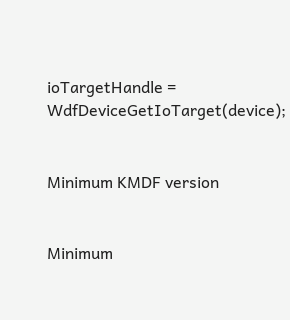ioTargetHandle = WdfDeviceGetIoTarget(device);


Minimum KMDF version


Minimum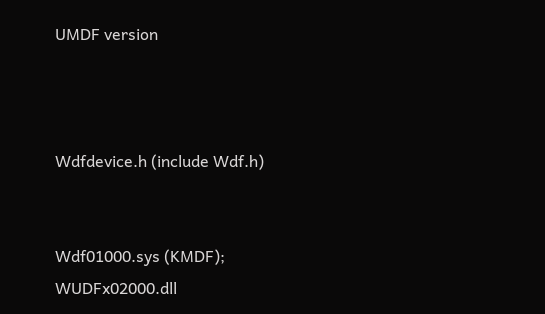UMDF version



Wdfdevice.h (include Wdf.h)


Wdf01000.sys (KMDF);
WUDFx02000.dll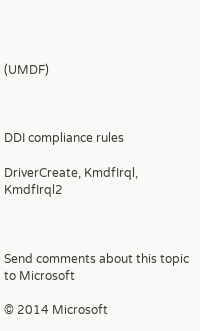(UMDF)



DDI compliance rules

DriverCreate, KmdfIrql, KmdfIrql2



Send comments about this topic to Microsoft

© 2014 Microsoft